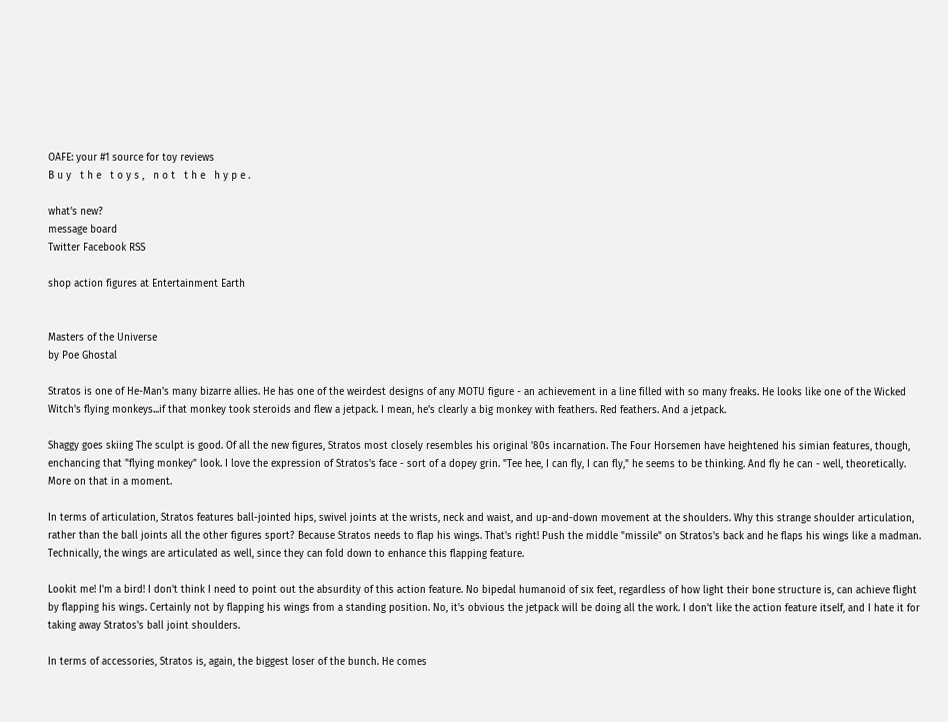OAFE: your #1 source for toy reviews
B u y   t h e   t o y s ,   n o t   t h e   h y p e .

what's new?
message board
Twitter Facebook RSS

shop action figures at Entertainment Earth


Masters of the Universe
by Poe Ghostal

Stratos is one of He-Man's many bizarre allies. He has one of the weirdest designs of any MOTU figure - an achievement in a line filled with so many freaks. He looks like one of the Wicked Witch's flying monkeys...if that monkey took steroids and flew a jetpack. I mean, he's clearly a big monkey with feathers. Red feathers. And a jetpack.

Shaggy goes skiing The sculpt is good. Of all the new figures, Stratos most closely resembles his original '80s incarnation. The Four Horsemen have heightened his simian features, though, enchancing that "flying monkey" look. I love the expression of Stratos's face - sort of a dopey grin. "Tee hee, I can fly, I can fly," he seems to be thinking. And fly he can - well, theoretically. More on that in a moment.

In terms of articulation, Stratos features ball-jointed hips, swivel joints at the wrists, neck and waist, and up-and-down movement at the shoulders. Why this strange shoulder articulation, rather than the ball joints all the other figures sport? Because Stratos needs to flap his wings. That's right! Push the middle "missile" on Stratos's back and he flaps his wings like a madman. Technically, the wings are articulated as well, since they can fold down to enhance this flapping feature.

Lookit me! I'm a bird! I don't think I need to point out the absurdity of this action feature. No bipedal humanoid of six feet, regardless of how light their bone structure is, can achieve flight by flapping his wings. Certainly not by flapping his wings from a standing position. No, it's obvious the jetpack will be doing all the work. I don't like the action feature itself, and I hate it for taking away Stratos's ball joint shoulders.

In terms of accessories, Stratos is, again, the biggest loser of the bunch. He comes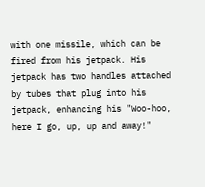with one missile, which can be fired from his jetpack. His jetpack has two handles attached by tubes that plug into his jetpack, enhancing his "Woo-hoo, here I go, up, up and away!"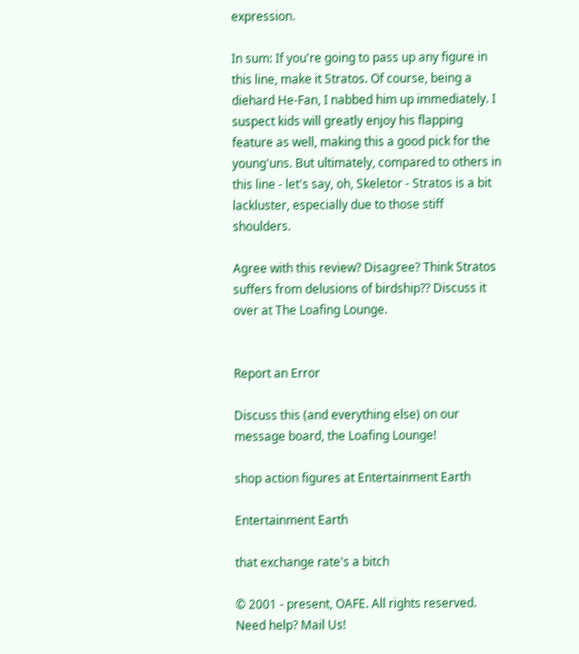expression.

In sum: If you're going to pass up any figure in this line, make it Stratos. Of course, being a diehard He-Fan, I nabbed him up immediately. I suspect kids will greatly enjoy his flapping feature as well, making this a good pick for the young'uns. But ultimately, compared to others in this line - let's say, oh, Skeletor - Stratos is a bit lackluster, especially due to those stiff shoulders.

Agree with this review? Disagree? Think Stratos suffers from delusions of birdship?? Discuss it over at The Loafing Lounge.


Report an Error

Discuss this (and everything else) on our message board, the Loafing Lounge!

shop action figures at Entertainment Earth

Entertainment Earth

that exchange rate's a bitch

© 2001 - present, OAFE. All rights reserved.
Need help? Mail Us!